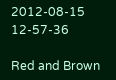2012-08-15 12-57-36

Red and Brown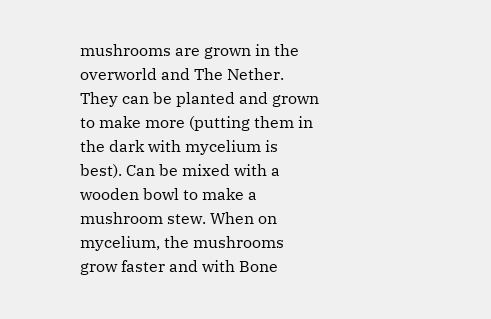mushrooms are grown in the overworld and The Nether. They can be planted and grown to make more (putting them in the dark with mycelium is best). Can be mixed with a wooden bowl to make a mushroom stew. When on mycelium, the mushrooms grow faster and with Bone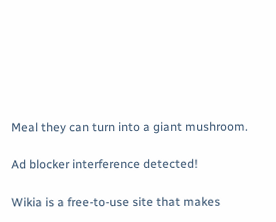Meal they can turn into a giant mushroom.

Ad blocker interference detected!

Wikia is a free-to-use site that makes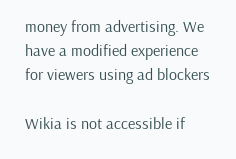money from advertising. We have a modified experience for viewers using ad blockers

Wikia is not accessible if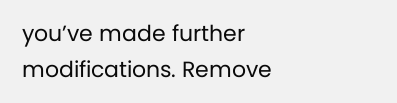you’ve made further modifications. Remove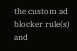the custom ad blocker rule(s) and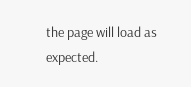the page will load as expected.